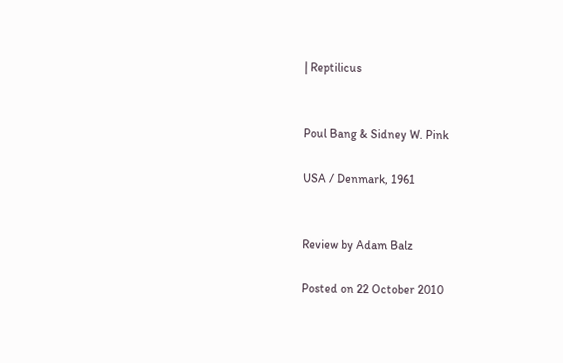| Reptilicus


Poul Bang & Sidney W. Pink

USA / Denmark, 1961


Review by Adam Balz

Posted on 22 October 2010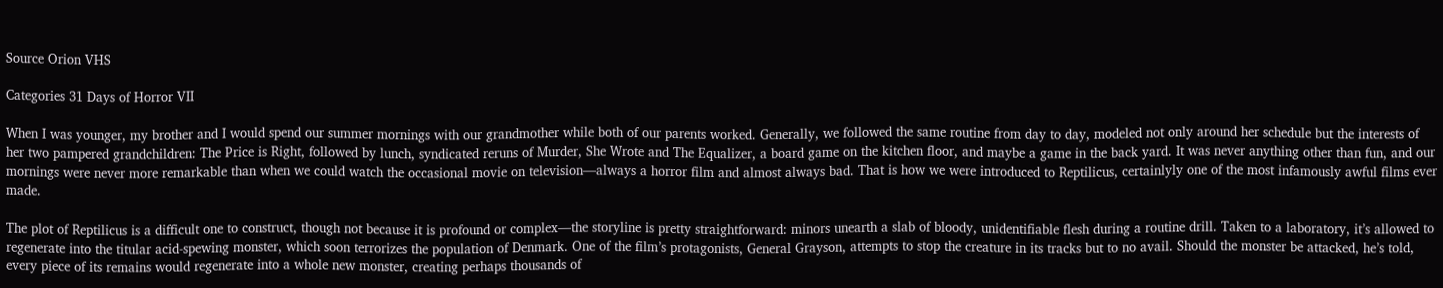Source Orion VHS

Categories 31 Days of Horror VII

When I was younger, my brother and I would spend our summer mornings with our grandmother while both of our parents worked. Generally, we followed the same routine from day to day, modeled not only around her schedule but the interests of her two pampered grandchildren: The Price is Right, followed by lunch, syndicated reruns of Murder, She Wrote and The Equalizer, a board game on the kitchen floor, and maybe a game in the back yard. It was never anything other than fun, and our mornings were never more remarkable than when we could watch the occasional movie on television—always a horror film and almost always bad. That is how we were introduced to Reptilicus, certainlyly one of the most infamously awful films ever made.

The plot of Reptilicus is a difficult one to construct, though not because it is profound or complex—the storyline is pretty straightforward: minors unearth a slab of bloody, unidentifiable flesh during a routine drill. Taken to a laboratory, it’s allowed to regenerate into the titular acid-spewing monster, which soon terrorizes the population of Denmark. One of the film’s protagonists, General Grayson, attempts to stop the creature in its tracks but to no avail. Should the monster be attacked, he’s told, every piece of its remains would regenerate into a whole new monster, creating perhaps thousands of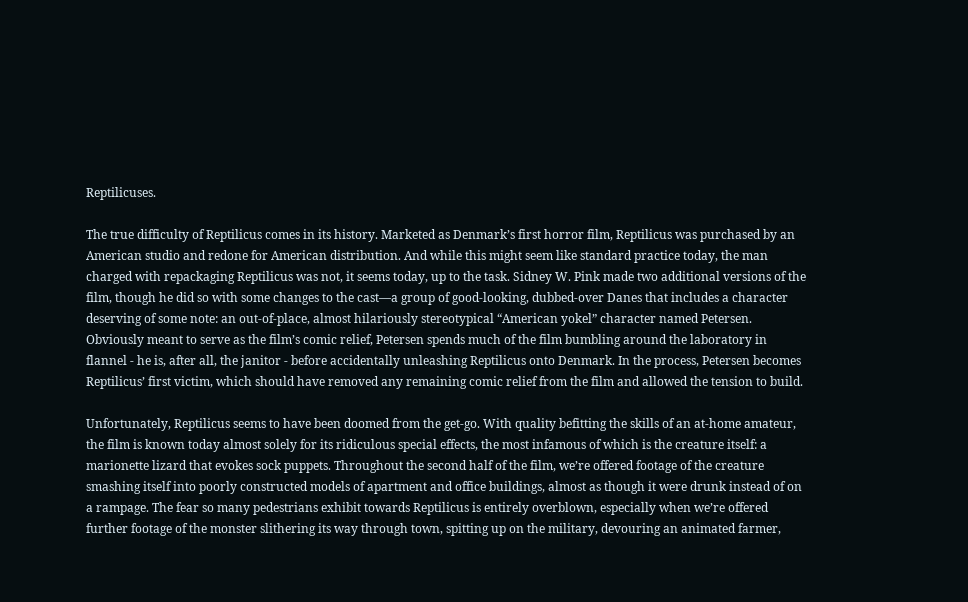Reptilicuses.

The true difficulty of Reptilicus comes in its history. Marketed as Denmark’s first horror film, Reptilicus was purchased by an American studio and redone for American distribution. And while this might seem like standard practice today, the man charged with repackaging Reptilicus was not, it seems today, up to the task. Sidney W. Pink made two additional versions of the film, though he did so with some changes to the cast—a group of good-looking, dubbed-over Danes that includes a character deserving of some note: an out-of-place, almost hilariously stereotypical “American yokel” character named Petersen. Obviously meant to serve as the film’s comic relief, Petersen spends much of the film bumbling around the laboratory in flannel - he is, after all, the janitor - before accidentally unleashing Reptilicus onto Denmark. In the process, Petersen becomes Reptilicus’ first victim, which should have removed any remaining comic relief from the film and allowed the tension to build.

Unfortunately, Reptilicus seems to have been doomed from the get-go. With quality befitting the skills of an at-home amateur, the film is known today almost solely for its ridiculous special effects, the most infamous of which is the creature itself: a marionette lizard that evokes sock puppets. Throughout the second half of the film, we’re offered footage of the creature smashing itself into poorly constructed models of apartment and office buildings, almost as though it were drunk instead of on a rampage. The fear so many pedestrians exhibit towards Reptilicus is entirely overblown, especially when we’re offered further footage of the monster slithering its way through town, spitting up on the military, devouring an animated farmer,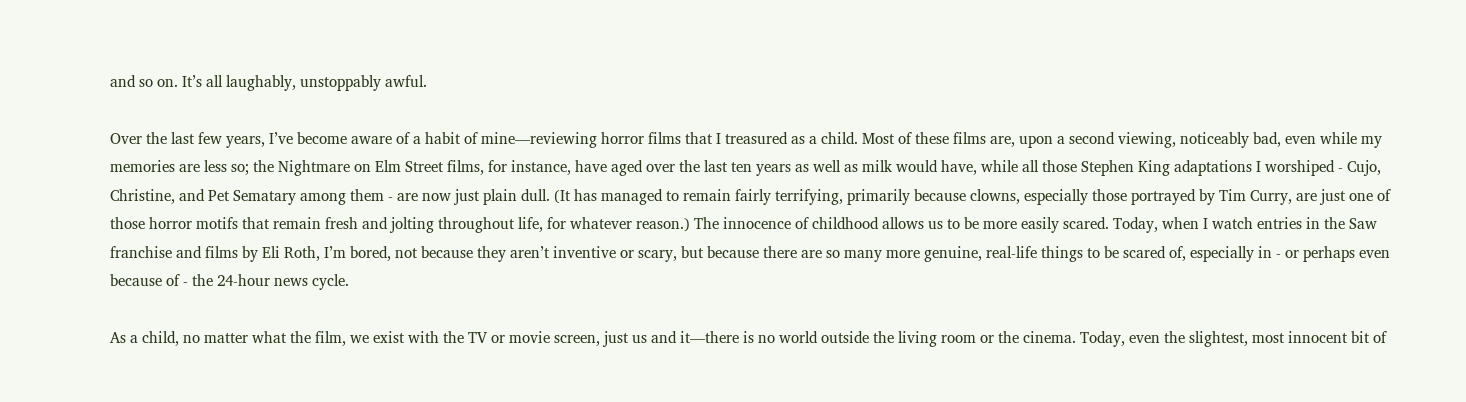and so on. It’s all laughably, unstoppably awful.

Over the last few years, I’ve become aware of a habit of mine—reviewing horror films that I treasured as a child. Most of these films are, upon a second viewing, noticeably bad, even while my memories are less so; the Nightmare on Elm Street films, for instance, have aged over the last ten years as well as milk would have, while all those Stephen King adaptations I worshiped - Cujo, Christine, and Pet Sematary among them - are now just plain dull. (It has managed to remain fairly terrifying, primarily because clowns, especially those portrayed by Tim Curry, are just one of those horror motifs that remain fresh and jolting throughout life, for whatever reason.) The innocence of childhood allows us to be more easily scared. Today, when I watch entries in the Saw franchise and films by Eli Roth, I’m bored, not because they aren’t inventive or scary, but because there are so many more genuine, real-life things to be scared of, especially in - or perhaps even because of - the 24-hour news cycle.

As a child, no matter what the film, we exist with the TV or movie screen, just us and it—there is no world outside the living room or the cinema. Today, even the slightest, most innocent bit of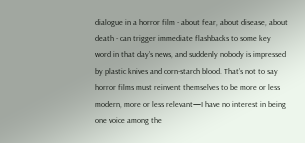dialogue in a horror film - about fear, about disease, about death - can trigger immediate flashbacks to some key word in that day’s news, and suddenly nobody is impressed by plastic knives and corn-starch blood. That’s not to say horror films must reinvent themselves to be more or less modern, more or less relevant—I have no interest in being one voice among the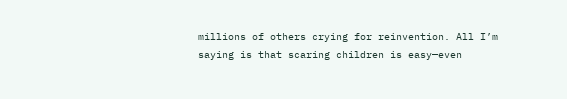millions of others crying for reinvention. All I’m saying is that scaring children is easy—even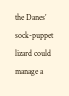the Danes’ sock-puppet lizard could manage a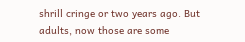shrill cringe or two years ago. But adults, now those are some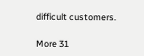difficult customers.

More 31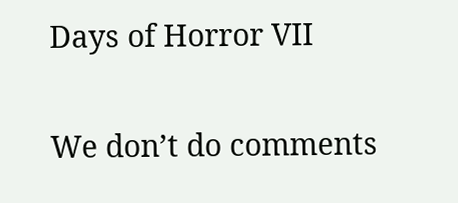Days of Horror VII

We don’t do comments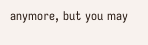anymore, but you may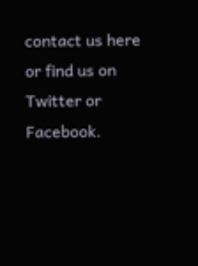contact us here or find us on Twitter or Facebook.